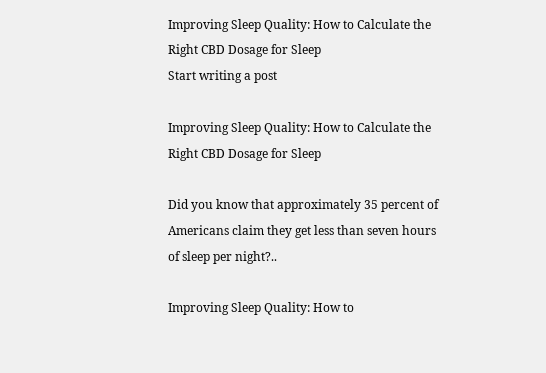Improving Sleep Quality: How to Calculate the Right CBD Dosage for Sleep
Start writing a post

Improving Sleep Quality: How to Calculate the Right CBD Dosage for Sleep

Did you know that approximately 35 percent of Americans claim they get less than seven hours of sleep per night?..

Improving Sleep Quality: How to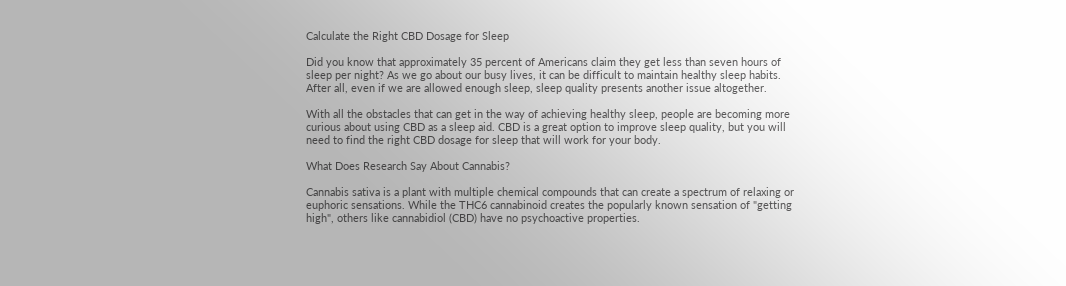Calculate the Right CBD Dosage for Sleep

Did you know that approximately 35 percent of Americans claim they get less than seven hours of sleep per night? As we go about our busy lives, it can be difficult to maintain healthy sleep habits. After all, even if we are allowed enough sleep, sleep quality presents another issue altogether.

With all the obstacles that can get in the way of achieving healthy sleep, people are becoming more curious about using CBD as a sleep aid. CBD is a great option to improve sleep quality, but you will need to find the right CBD dosage for sleep that will work for your body.

What Does Research Say About Cannabis?

Cannabis sativa is a plant with multiple chemical compounds that can create a spectrum of relaxing or euphoric sensations. While the THC6 cannabinoid creates the popularly known sensation of "getting high", others like cannabidiol (CBD) have no psychoactive properties.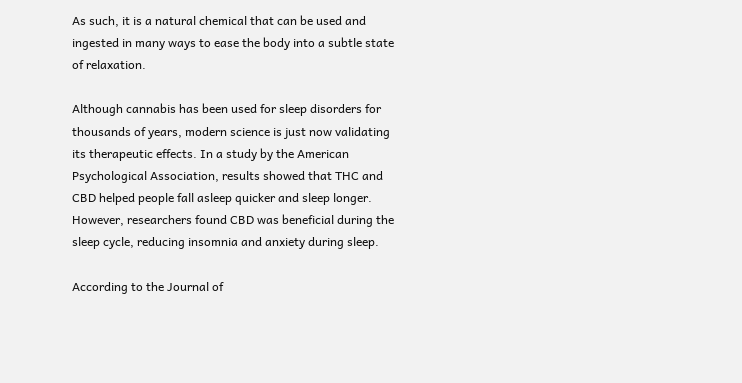As such, it is a natural chemical that can be used and ingested in many ways to ease the body into a subtle state of relaxation.

Although cannabis has been used for sleep disorders for thousands of years, modern science is just now validating its therapeutic effects. In a study by the American Psychological Association, results showed that THC and CBD helped people fall asleep quicker and sleep longer. However, researchers found CBD was beneficial during the sleep cycle, reducing insomnia and anxiety during sleep.

According to the Journal of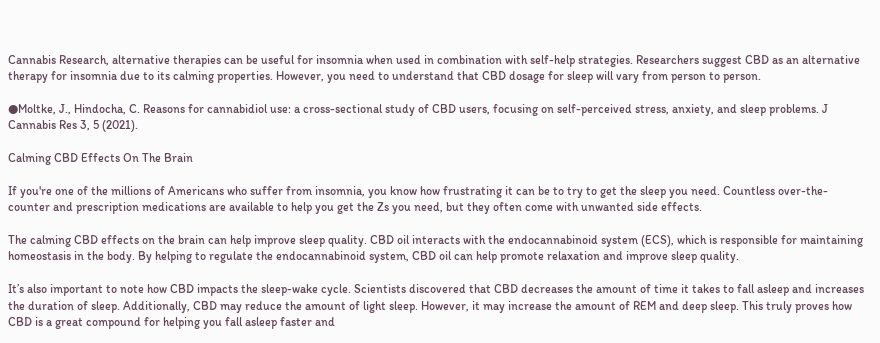Cannabis Research, alternative therapies can be useful for insomnia when used in combination with self-help strategies. Researchers suggest CBD as an alternative therapy for insomnia due to its calming properties. However, you need to understand that CBD dosage for sleep will vary from person to person.

●Moltke, J., Hindocha, C. Reasons for cannabidiol use: a cross-sectional study of CBD users, focusing on self-perceived stress, anxiety, and sleep problems. J Cannabis Res 3, 5 (2021).

Calming CBD Effects On The Brain

If you're one of the millions of Americans who suffer from insomnia, you know how frustrating it can be to try to get the sleep you need. Countless over-the-counter and prescription medications are available to help you get the Zs you need, but they often come with unwanted side effects.

The calming CBD effects on the brain can help improve sleep quality. CBD oil interacts with the endocannabinoid system (ECS), which is responsible for maintaining homeostasis in the body. By helping to regulate the endocannabinoid system, CBD oil can help promote relaxation and improve sleep quality.

It’s also important to note how CBD impacts the sleep-wake cycle. Scientists discovered that CBD decreases the amount of time it takes to fall asleep and increases the duration of sleep. Additionally, CBD may reduce the amount of light sleep. However, it may increase the amount of REM and deep sleep. This truly proves how CBD is a great compound for helping you fall asleep faster and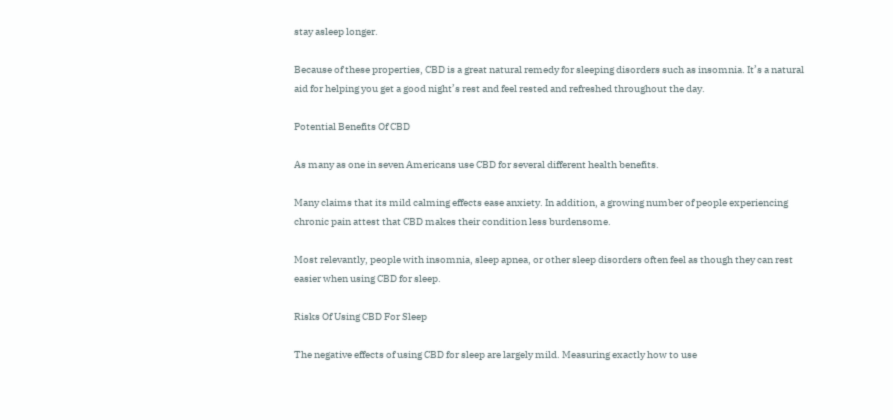stay asleep longer.

Because of these properties, CBD is a great natural remedy for sleeping disorders such as insomnia. It’s a natural aid for helping you get a good night’s rest and feel rested and refreshed throughout the day.

Potential Benefits Of CBD

As many as one in seven Americans use CBD for several different health benefits.

Many claims that its mild calming effects ease anxiety. In addition, a growing number of people experiencing chronic pain attest that CBD makes their condition less burdensome.

Most relevantly, people with insomnia, sleep apnea, or other sleep disorders often feel as though they can rest easier when using CBD for sleep.

Risks Of Using CBD For Sleep

The negative effects of using CBD for sleep are largely mild. Measuring exactly how to use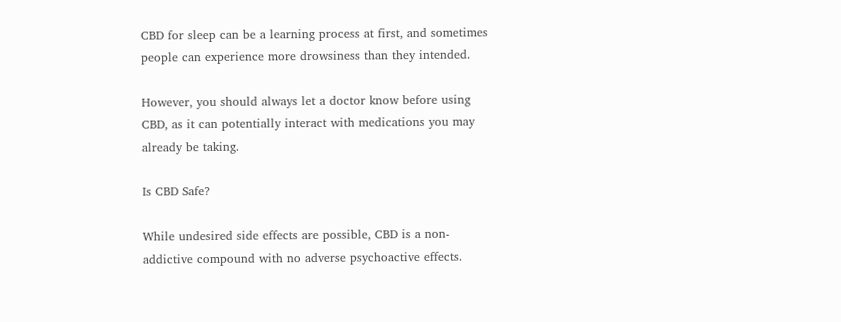CBD for sleep can be a learning process at first, and sometimes people can experience more drowsiness than they intended.

However, you should always let a doctor know before using CBD, as it can potentially interact with medications you may already be taking.

Is CBD Safe?

While undesired side effects are possible, CBD is a non-addictive compound with no adverse psychoactive effects.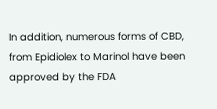In addition, numerous forms of CBD, from Epidiolex to Marinol have been approved by the FDA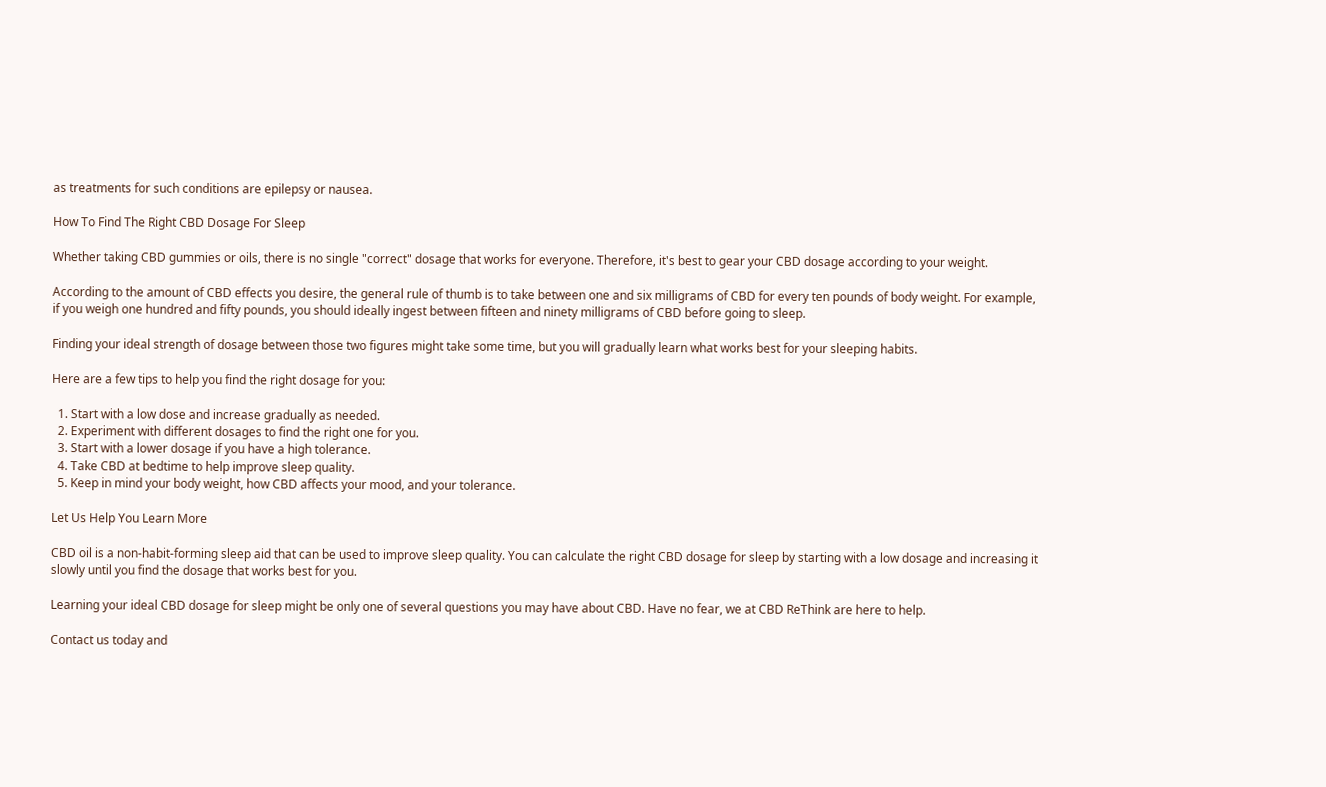as treatments for such conditions are epilepsy or nausea.

How To Find The Right CBD Dosage For Sleep

Whether taking CBD gummies or oils, there is no single "correct" dosage that works for everyone. Therefore, it's best to gear your CBD dosage according to your weight.

According to the amount of CBD effects you desire, the general rule of thumb is to take between one and six milligrams of CBD for every ten pounds of body weight. For example, if you weigh one hundred and fifty pounds, you should ideally ingest between fifteen and ninety milligrams of CBD before going to sleep.

Finding your ideal strength of dosage between those two figures might take some time, but you will gradually learn what works best for your sleeping habits.

Here are a few tips to help you find the right dosage for you:

  1. Start with a low dose and increase gradually as needed.
  2. Experiment with different dosages to find the right one for you.
  3. Start with a lower dosage if you have a high tolerance.
  4. Take CBD at bedtime to help improve sleep quality.
  5. Keep in mind your body weight, how CBD affects your mood, and your tolerance.

Let Us Help You Learn More

CBD oil is a non-habit-forming sleep aid that can be used to improve sleep quality. You can calculate the right CBD dosage for sleep by starting with a low dosage and increasing it slowly until you find the dosage that works best for you.

Learning your ideal CBD dosage for sleep might be only one of several questions you may have about CBD. Have no fear, we at CBD ReThink are here to help.

Contact us today and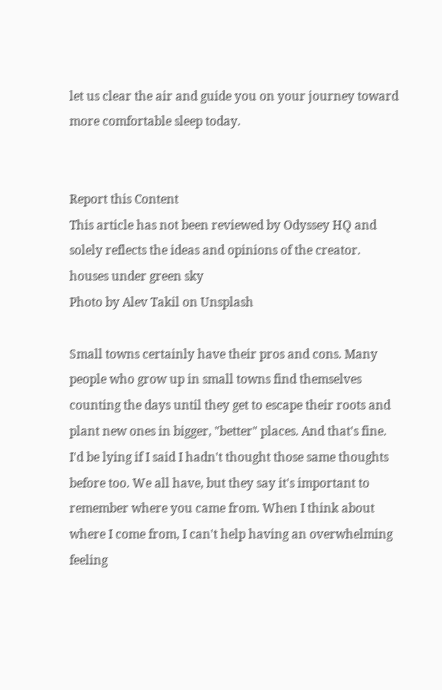let us clear the air and guide you on your journey toward more comfortable sleep today.


Report this Content
This article has not been reviewed by Odyssey HQ and solely reflects the ideas and opinions of the creator.
houses under green sky
Photo by Alev Takil on Unsplash

Small towns certainly have their pros and cons. Many people who grow up in small towns find themselves counting the days until they get to escape their roots and plant new ones in bigger, "better" places. And that's fine. I'd be lying if I said I hadn't thought those same thoughts before too. We all have, but they say it's important to remember where you came from. When I think about where I come from, I can't help having an overwhelming feeling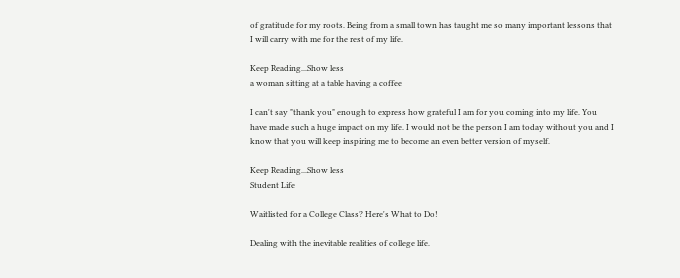of gratitude for my roots. Being from a small town has taught me so many important lessons that I will carry with me for the rest of my life.

Keep Reading...Show less
a woman sitting at a table having a coffee

I can't say "thank you" enough to express how grateful I am for you coming into my life. You have made such a huge impact on my life. I would not be the person I am today without you and I know that you will keep inspiring me to become an even better version of myself.

Keep Reading...Show less
Student Life

Waitlisted for a College Class? Here's What to Do!

Dealing with the inevitable realities of college life.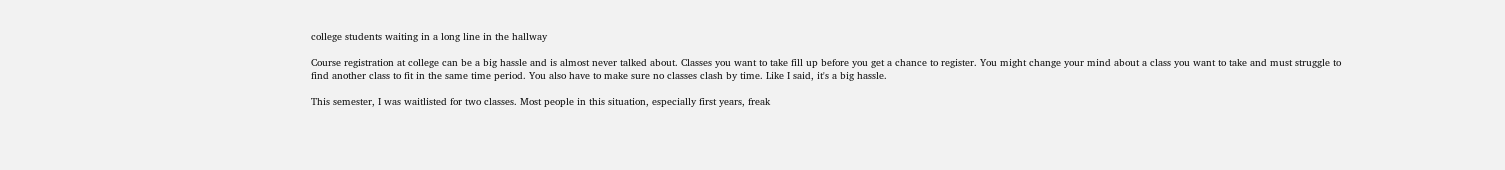college students waiting in a long line in the hallway

Course registration at college can be a big hassle and is almost never talked about. Classes you want to take fill up before you get a chance to register. You might change your mind about a class you want to take and must struggle to find another class to fit in the same time period. You also have to make sure no classes clash by time. Like I said, it's a big hassle.

This semester, I was waitlisted for two classes. Most people in this situation, especially first years, freak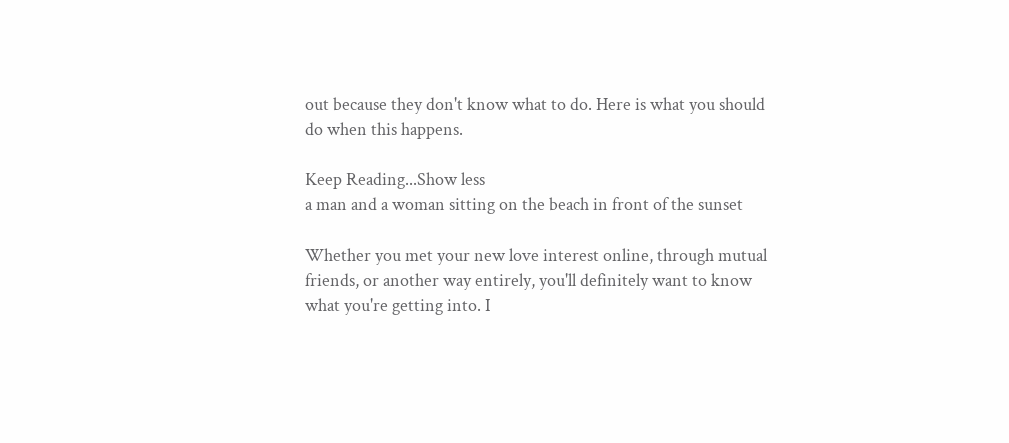out because they don't know what to do. Here is what you should do when this happens.

Keep Reading...Show less
a man and a woman sitting on the beach in front of the sunset

Whether you met your new love interest online, through mutual friends, or another way entirely, you'll definitely want to know what you're getting into. I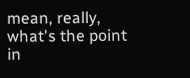mean, really, what's the point in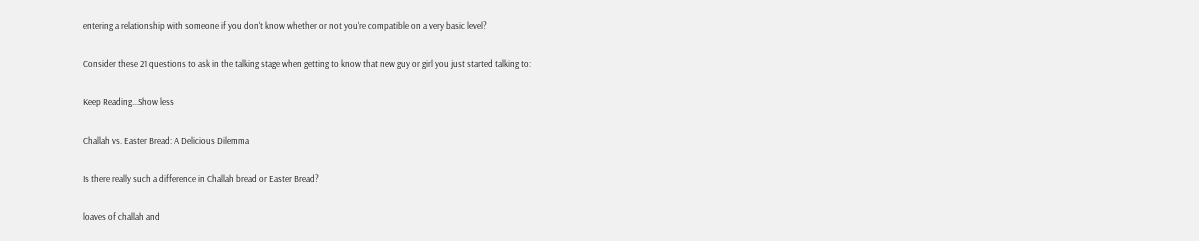entering a relationship with someone if you don't know whether or not you're compatible on a very basic level?

Consider these 21 questions to ask in the talking stage when getting to know that new guy or girl you just started talking to:

Keep Reading...Show less

Challah vs. Easter Bread: A Delicious Dilemma

Is there really such a difference in Challah bread or Easter Bread?

loaves of challah and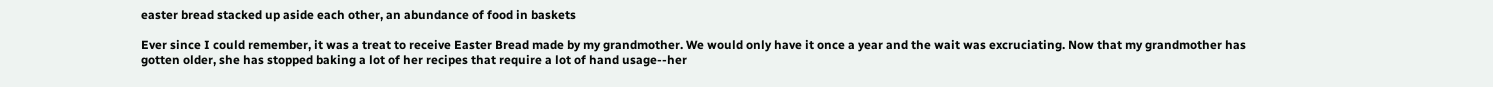easter bread stacked up aside each other, an abundance of food in baskets

Ever since I could remember, it was a treat to receive Easter Bread made by my grandmother. We would only have it once a year and the wait was excruciating. Now that my grandmother has gotten older, she has stopped baking a lot of her recipes that require a lot of hand usage--her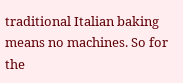traditional Italian baking means no machines. So for the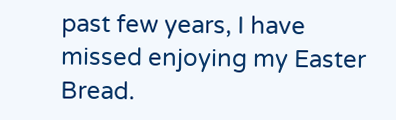past few years, I have missed enjoying my Easter Bread.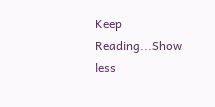Keep Reading...Show less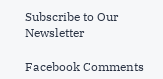Subscribe to Our Newsletter

Facebook Comments